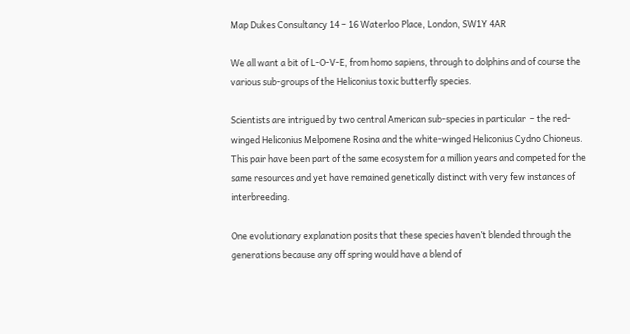Map Dukes Consultancy 14 – 16 Waterloo Place, London, SW1Y 4AR

We all want a bit of L-O-V-E, from homo sapiens, through to dolphins and of course the various sub-groups of the Heliconius toxic butterfly species.

Scientists are intrigued by two central American sub-species in particular  – the red-winged Heliconius Melpomene Rosina and the white-winged Heliconius Cydno Chioneus. This pair have been part of the same ecosystem for a million years and competed for the same resources and yet have remained genetically distinct with very few instances of interbreeding.

One evolutionary explanation posits that these species haven’t blended through the generations because any off spring would have a blend of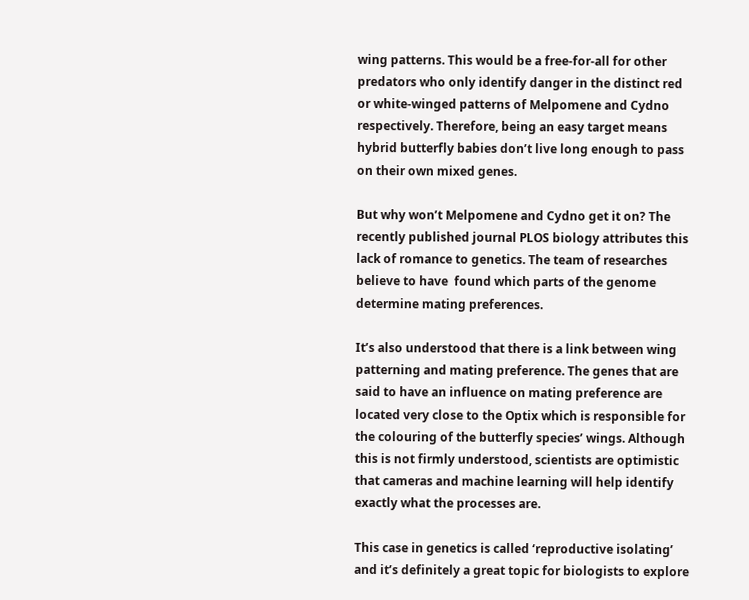wing patterns. This would be a free-for-all for other predators who only identify danger in the distinct red or white-winged patterns of Melpomene and Cydno respectively. Therefore, being an easy target means hybrid butterfly babies don’t live long enough to pass on their own mixed genes.

But why won’t Melpomene and Cydno get it on? The recently published journal PLOS biology attributes this lack of romance to genetics. The team of researches believe to have  found which parts of the genome determine mating preferences.

It’s also understood that there is a link between wing patterning and mating preference. The genes that are said to have an influence on mating preference are located very close to the Optix which is responsible for the colouring of the butterfly species’ wings. Although this is not firmly understood, scientists are optimistic that cameras and machine learning will help identify exactly what the processes are.

This case in genetics is called ‘reproductive isolating’ and it’s definitely a great topic for biologists to explore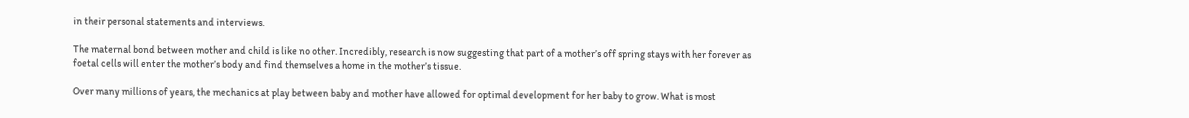in their personal statements and interviews.

The maternal bond between mother and child is like no other. Incredibly, research is now suggesting that part of a mother’s off spring stays with her forever as  foetal cells will enter the mother’s body and find themselves a home in the mother’s tissue.

Over many millions of years, the mechanics at play between baby and mother have allowed for optimal development for her baby to grow. What is most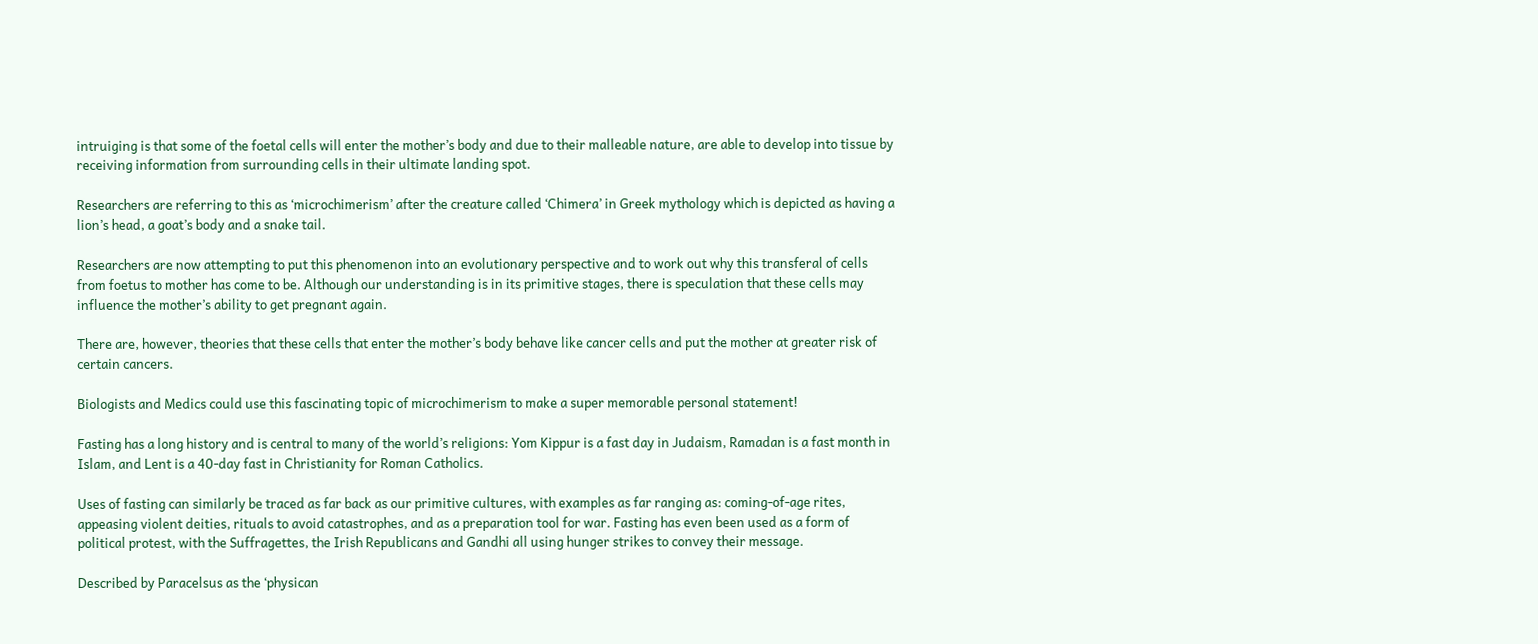intruiging is that some of the foetal cells will enter the mother’s body and due to their malleable nature, are able to develop into tissue by receiving information from surrounding cells in their ultimate landing spot.

Researchers are referring to this as ‘microchimerism’ after the creature called ‘Chimera’ in Greek mythology which is depicted as having a lion’s head, a goat’s body and a snake tail.

Researchers are now attempting to put this phenomenon into an evolutionary perspective and to work out why this transferal of cells from foetus to mother has come to be. Although our understanding is in its primitive stages, there is speculation that these cells may influence the mother’s ability to get pregnant again.

There are, however, theories that these cells that enter the mother’s body behave like cancer cells and put the mother at greater risk of certain cancers.

Biologists and Medics could use this fascinating topic of microchimerism to make a super memorable personal statement!

Fasting has a long history and is central to many of the world’s religions: Yom Kippur is a fast day in Judaism, Ramadan is a fast month in Islam, and Lent is a 40-day fast in Christianity for Roman Catholics.

Uses of fasting can similarly be traced as far back as our primitive cultures, with examples as far ranging as: coming-of-age rites, appeasing violent deities, rituals to avoid catastrophes, and as a preparation tool for war. Fasting has even been used as a form of political protest, with the Suffragettes, the Irish Republicans and Gandhi all using hunger strikes to convey their message.

Described by Paracelsus as the ‘physican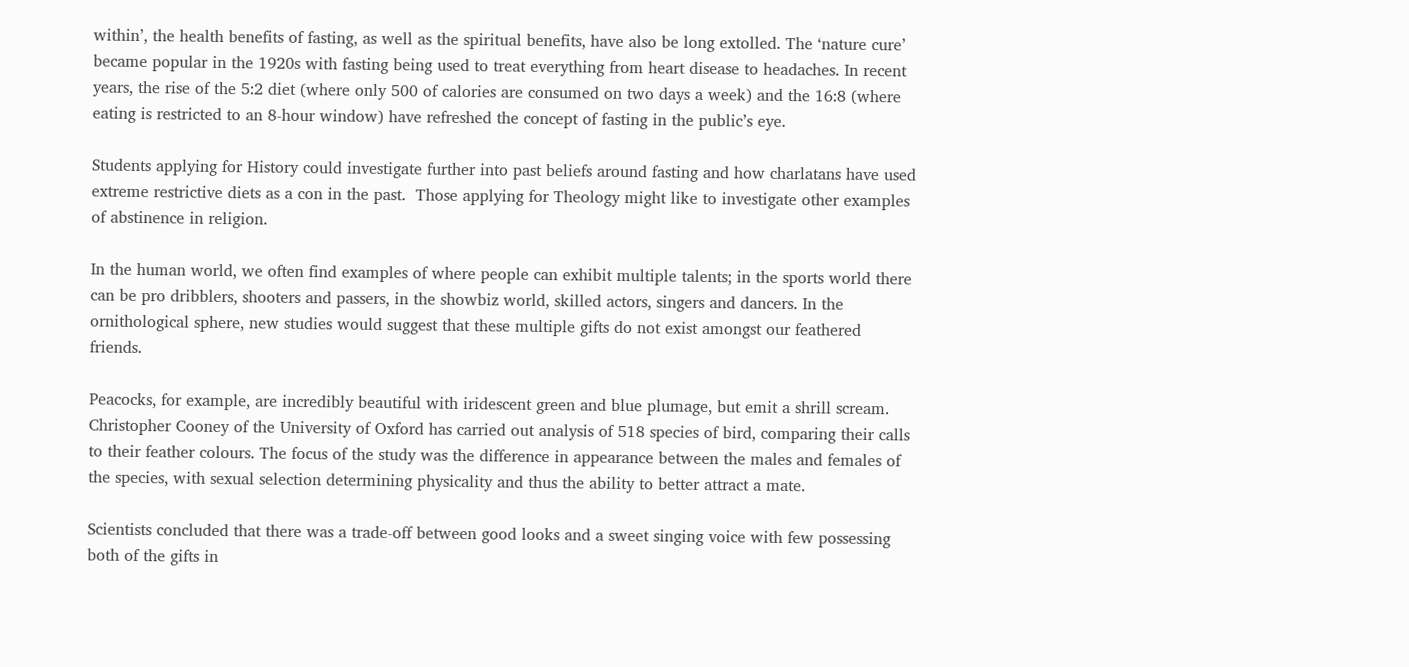within’, the health benefits of fasting, as well as the spiritual benefits, have also be long extolled. The ‘nature cure’ became popular in the 1920s with fasting being used to treat everything from heart disease to headaches. In recent years, the rise of the 5:2 diet (where only 500 of calories are consumed on two days a week) and the 16:8 (where eating is restricted to an 8-hour window) have refreshed the concept of fasting in the public’s eye.

Students applying for History could investigate further into past beliefs around fasting and how charlatans have used extreme restrictive diets as a con in the past.  Those applying for Theology might like to investigate other examples of abstinence in religion.

In the human world, we often find examples of where people can exhibit multiple talents; in the sports world there can be pro dribblers, shooters and passers, in the showbiz world, skilled actors, singers and dancers. In the ornithological sphere, new studies would suggest that these multiple gifts do not exist amongst our feathered friends.

Peacocks, for example, are incredibly beautiful with iridescent green and blue plumage, but emit a shrill scream. Christopher Cooney of the University of Oxford has carried out analysis of 518 species of bird, comparing their calls to their feather colours. The focus of the study was the difference in appearance between the males and females of the species, with sexual selection determining physicality and thus the ability to better attract a mate.

Scientists concluded that there was a trade-off between good looks and a sweet singing voice with few possessing both of the gifts in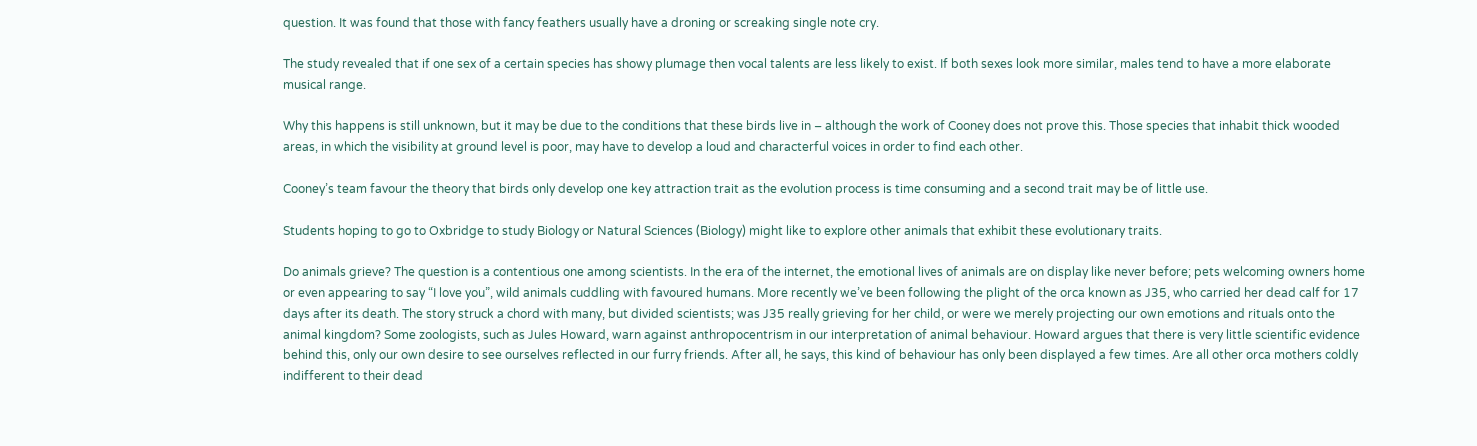question. It was found that those with fancy feathers usually have a droning or screaking single note cry.

The study revealed that if one sex of a certain species has showy plumage then vocal talents are less likely to exist. If both sexes look more similar, males tend to have a more elaborate musical range.

Why this happens is still unknown, but it may be due to the conditions that these birds live in – although the work of Cooney does not prove this. Those species that inhabit thick wooded areas, in which the visibility at ground level is poor, may have to develop a loud and characterful voices in order to find each other.

Cooney’s team favour the theory that birds only develop one key attraction trait as the evolution process is time consuming and a second trait may be of little use.

Students hoping to go to Oxbridge to study Biology or Natural Sciences (Biology) might like to explore other animals that exhibit these evolutionary traits.

Do animals grieve? The question is a contentious one among scientists. In the era of the internet, the emotional lives of animals are on display like never before; pets welcoming owners home or even appearing to say “I love you”, wild animals cuddling with favoured humans. More recently we’ve been following the plight of the orca known as J35, who carried her dead calf for 17 days after its death. The story struck a chord with many, but divided scientists; was J35 really grieving for her child, or were we merely projecting our own emotions and rituals onto the animal kingdom? Some zoologists, such as Jules Howard, warn against anthropocentrism in our interpretation of animal behaviour. Howard argues that there is very little scientific evidence behind this, only our own desire to see ourselves reflected in our furry friends. After all, he says, this kind of behaviour has only been displayed a few times. Are all other orca mothers coldly indifferent to their dead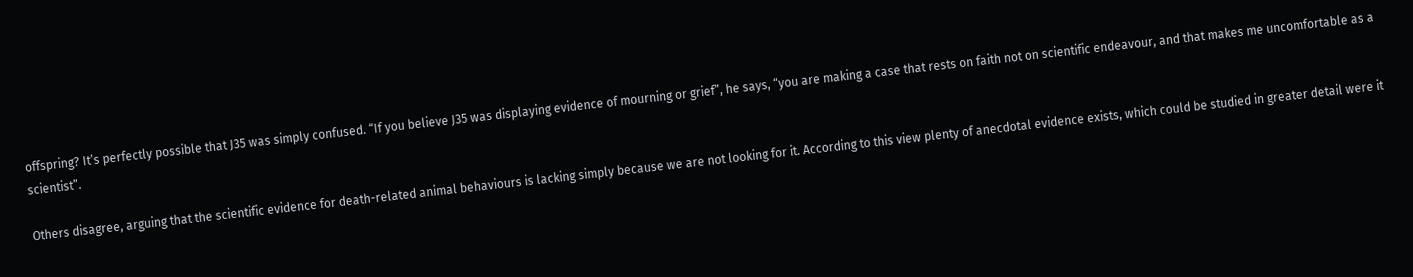offspring? It’s perfectly possible that J35 was simply confused. “If you believe J35 was displaying evidence of mourning or grief”, he says, “you are making a case that rests on faith not on scientific endeavour, and that makes me uncomfortable as a scientist”.

Others disagree, arguing that the scientific evidence for death-related animal behaviours is lacking simply because we are not looking for it. According to this view plenty of anecdotal evidence exists, which could be studied in greater detail were it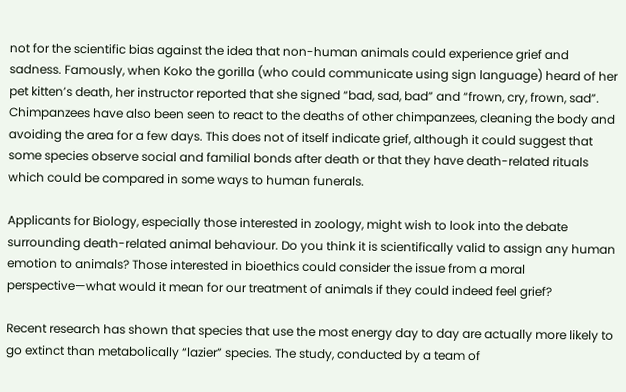not for the scientific bias against the idea that non-human animals could experience grief and sadness. Famously, when Koko the gorilla (who could communicate using sign language) heard of her pet kitten’s death, her instructor reported that she signed “bad, sad, bad” and “frown, cry, frown, sad”. Chimpanzees have also been seen to react to the deaths of other chimpanzees, cleaning the body and avoiding the area for a few days. This does not of itself indicate grief, although it could suggest that some species observe social and familial bonds after death or that they have death-related rituals which could be compared in some ways to human funerals.

Applicants for Biology, especially those interested in zoology, might wish to look into the debate surrounding death-related animal behaviour. Do you think it is scientifically valid to assign any human emotion to animals? Those interested in bioethics could consider the issue from a moral perspective—what would it mean for our treatment of animals if they could indeed feel grief?

Recent research has shown that species that use the most energy day to day are actually more likely to go extinct than metabolically “lazier” species. The study, conducted by a team of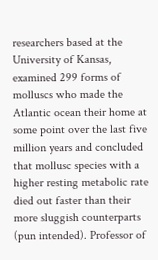researchers based at the University of Kansas, examined 299 forms of molluscs who made the Atlantic ocean their home at some point over the last five million years and concluded that mollusc species with a higher resting metabolic rate died out faster than their more sluggish counterparts (pun intended). Professor of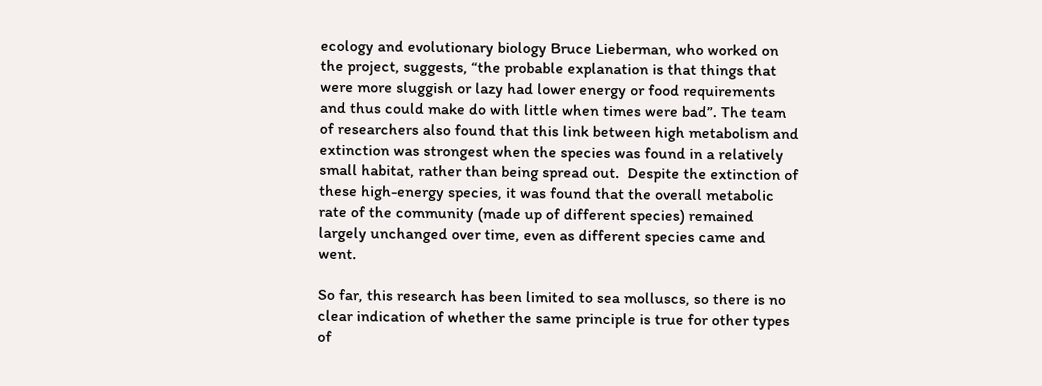ecology and evolutionary biology Bruce Lieberman, who worked on the project, suggests, “the probable explanation is that things that were more sluggish or lazy had lower energy or food requirements and thus could make do with little when times were bad”. The team of researchers also found that this link between high metabolism and extinction was strongest when the species was found in a relatively small habitat, rather than being spread out.  Despite the extinction of these high-energy species, it was found that the overall metabolic rate of the community (made up of different species) remained largely unchanged over time, even as different species came and went.

So far, this research has been limited to sea molluscs, so there is no clear indication of whether the same principle is true for other types of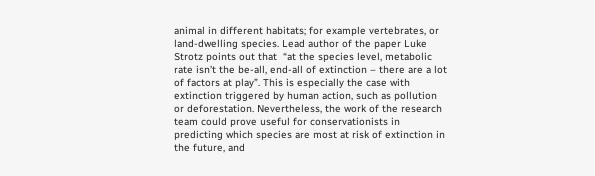animal in different habitats; for example vertebrates, or land-dwelling species. Lead author of the paper Luke Strotz points out that  “at the species level, metabolic rate isn’t the be-all, end-all of extinction – there are a lot of factors at play”. This is especially the case with extinction triggered by human action, such as pollution or deforestation. Nevertheless, the work of the research team could prove useful for conservationists in predicting which species are most at risk of extinction in the future, and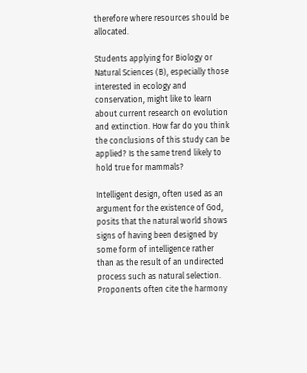therefore where resources should be allocated.

Students applying for Biology or Natural Sciences (B), especially those interested in ecology and conservation, might like to learn about current research on evolution and extinction. How far do you think the conclusions of this study can be applied? Is the same trend likely to hold true for mammals?

Intelligent design, often used as an argument for the existence of God, posits that the natural world shows signs of having been designed by some form of intelligence rather than as the result of an undirected process such as natural selection. Proponents often cite the harmony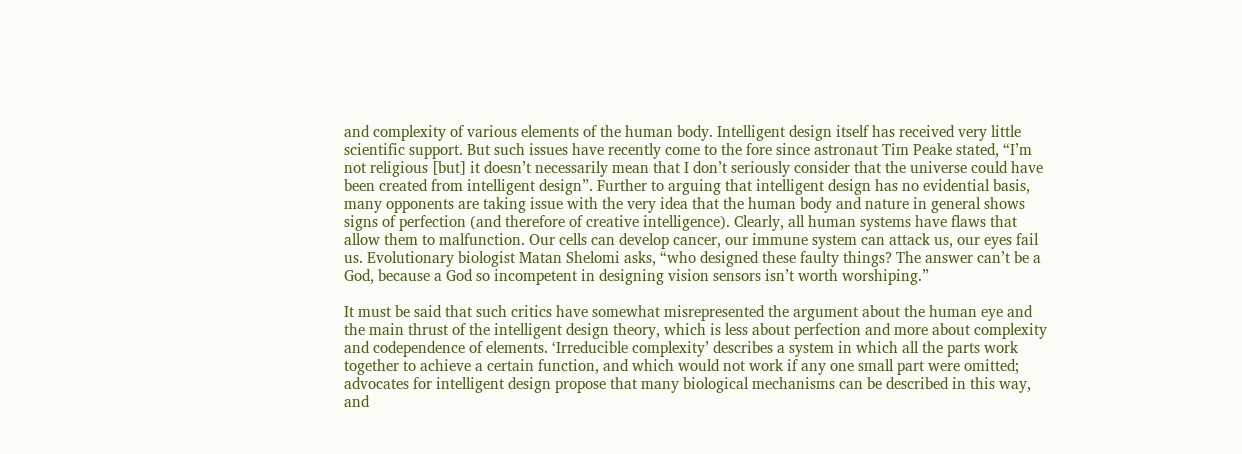and complexity of various elements of the human body. Intelligent design itself has received very little scientific support. But such issues have recently come to the fore since astronaut Tim Peake stated, “I’m not religious [but] it doesn’t necessarily mean that I don’t seriously consider that the universe could have been created from intelligent design”. Further to arguing that intelligent design has no evidential basis, many opponents are taking issue with the very idea that the human body and nature in general shows signs of perfection (and therefore of creative intelligence). Clearly, all human systems have flaws that allow them to malfunction. Our cells can develop cancer, our immune system can attack us, our eyes fail us. Evolutionary biologist Matan Shelomi asks, “who designed these faulty things? The answer can’t be a God, because a God so incompetent in designing vision sensors isn’t worth worshiping.”

It must be said that such critics have somewhat misrepresented the argument about the human eye and the main thrust of the intelligent design theory, which is less about perfection and more about complexity and codependence of elements. ‘Irreducible complexity’ describes a system in which all the parts work together to achieve a certain function, and which would not work if any one small part were omitted; advocates for intelligent design propose that many biological mechanisms can be described in this way, and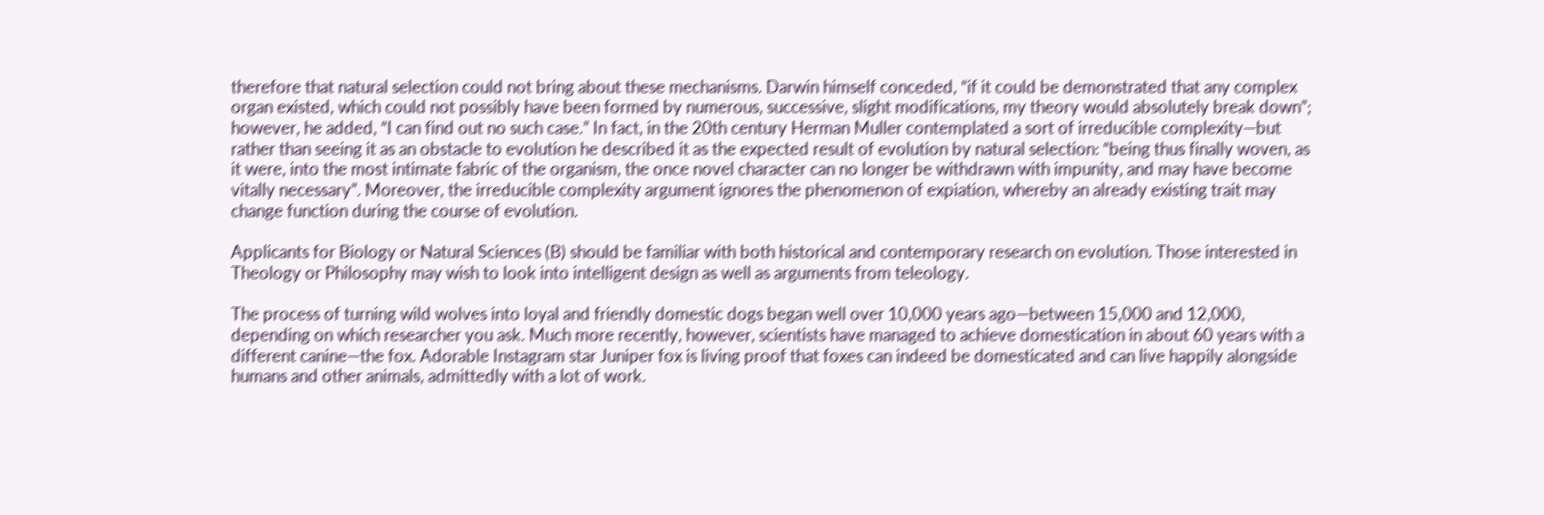therefore that natural selection could not bring about these mechanisms. Darwin himself conceded, “if it could be demonstrated that any complex organ existed, which could not possibly have been formed by numerous, successive, slight modifications, my theory would absolutely break down”; however, he added, “I can find out no such case.” In fact, in the 20th century Herman Muller contemplated a sort of irreducible complexity—but rather than seeing it as an obstacle to evolution he described it as the expected result of evolution by natural selection: “being thus finally woven, as it were, into the most intimate fabric of the organism, the once novel character can no longer be withdrawn with impunity, and may have become vitally necessary”. Moreover, the irreducible complexity argument ignores the phenomenon of expiation, whereby an already existing trait may change function during the course of evolution.

Applicants for Biology or Natural Sciences (B) should be familiar with both historical and contemporary research on evolution. Those interested in Theology or Philosophy may wish to look into intelligent design as well as arguments from teleology.

The process of turning wild wolves into loyal and friendly domestic dogs began well over 10,000 years ago—between 15,000 and 12,000, depending on which researcher you ask. Much more recently, however, scientists have managed to achieve domestication in about 60 years with a different canine—the fox. Adorable Instagram star Juniper fox is living proof that foxes can indeed be domesticated and can live happily alongside humans and other animals, admittedly with a lot of work.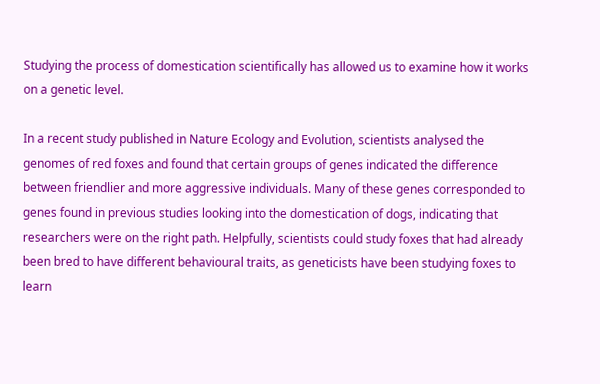Studying the process of domestication scientifically has allowed us to examine how it works on a genetic level.

In a recent study published in Nature Ecology and Evolution, scientists analysed the genomes of red foxes and found that certain groups of genes indicated the difference between friendlier and more aggressive individuals. Many of these genes corresponded to genes found in previous studies looking into the domestication of dogs, indicating that researchers were on the right path. Helpfully, scientists could study foxes that had already been bred to have different behavioural traits, as geneticists have been studying foxes to learn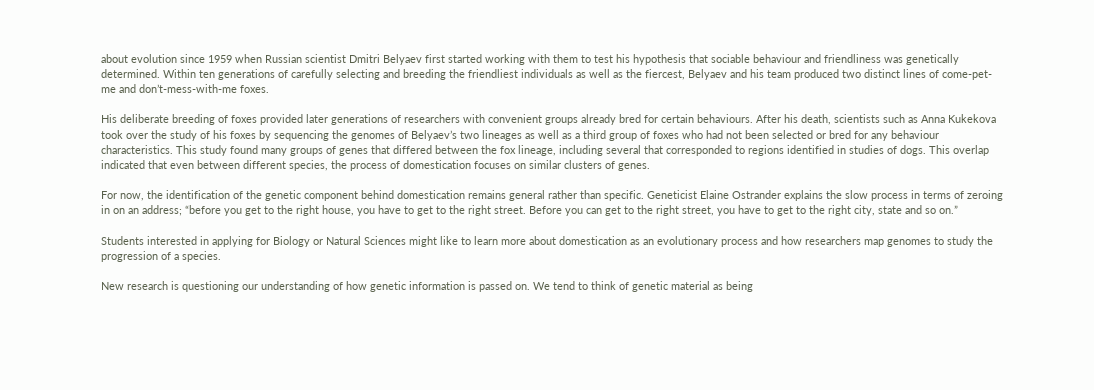about evolution since 1959 when Russian scientist Dmitri Belyaev first started working with them to test his hypothesis that sociable behaviour and friendliness was genetically determined. Within ten generations of carefully selecting and breeding the friendliest individuals as well as the fiercest, Belyaev and his team produced two distinct lines of come-pet-me and don’t-mess-with-me foxes.

His deliberate breeding of foxes provided later generations of researchers with convenient groups already bred for certain behaviours. After his death, scientists such as Anna Kukekova took over the study of his foxes by sequencing the genomes of Belyaev’s two lineages as well as a third group of foxes who had not been selected or bred for any behaviour characteristics. This study found many groups of genes that differed between the fox lineage, including several that corresponded to regions identified in studies of dogs. This overlap indicated that even between different species, the process of domestication focuses on similar clusters of genes.

For now, the identification of the genetic component behind domestication remains general rather than specific. Geneticist Elaine Ostrander explains the slow process in terms of zeroing in on an address; “before you get to the right house, you have to get to the right street. Before you can get to the right street, you have to get to the right city, state and so on.”

Students interested in applying for Biology or Natural Sciences might like to learn more about domestication as an evolutionary process and how researchers map genomes to study the progression of a species.

New research is questioning our understanding of how genetic information is passed on. We tend to think of genetic material as being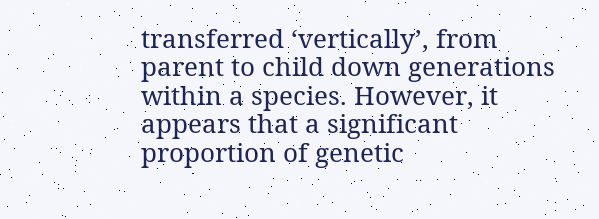transferred ‘vertically’, from parent to child down generations within a species. However, it appears that a significant proportion of genetic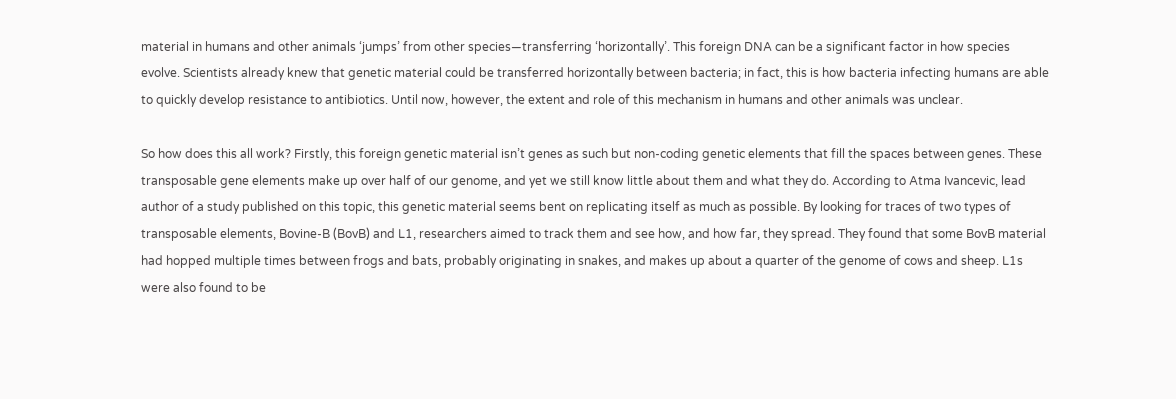material in humans and other animals ‘jumps’ from other species—transferring ‘horizontally’. This foreign DNA can be a significant factor in how species evolve. Scientists already knew that genetic material could be transferred horizontally between bacteria; in fact, this is how bacteria infecting humans are able to quickly develop resistance to antibiotics. Until now, however, the extent and role of this mechanism in humans and other animals was unclear.

So how does this all work? Firstly, this foreign genetic material isn’t genes as such but non-coding genetic elements that fill the spaces between genes. These transposable gene elements make up over half of our genome, and yet we still know little about them and what they do. According to Atma Ivancevic, lead author of a study published on this topic, this genetic material seems bent on replicating itself as much as possible. By looking for traces of two types of transposable elements, Bovine-B (BovB) and L1, researchers aimed to track them and see how, and how far, they spread. They found that some BovB material had hopped multiple times between frogs and bats, probably originating in snakes, and makes up about a quarter of the genome of cows and sheep. L1s were also found to be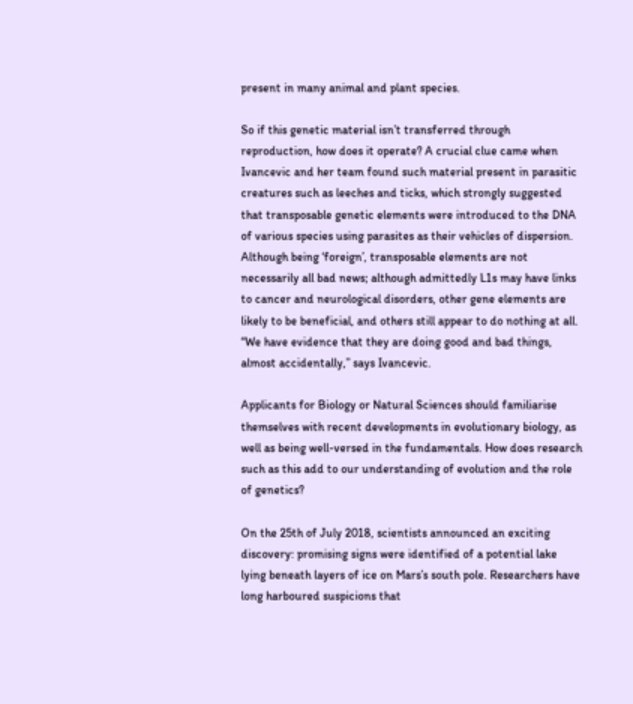present in many animal and plant species.

So if this genetic material isn’t transferred through reproduction, how does it operate? A crucial clue came when Ivancevic and her team found such material present in parasitic creatures such as leeches and ticks, which strongly suggested that transposable genetic elements were introduced to the DNA of various species using parasites as their vehicles of dispersion. Although being ‘foreign’, transposable elements are not necessarily all bad news; although admittedly L1s may have links to cancer and neurological disorders, other gene elements are likely to be beneficial, and others still appear to do nothing at all. “We have evidence that they are doing good and bad things, almost accidentally,” says Ivancevic.

Applicants for Biology or Natural Sciences should familiarise themselves with recent developments in evolutionary biology, as well as being well-versed in the fundamentals. How does research such as this add to our understanding of evolution and the role of genetics?

On the 25th of July 2018, scientists announced an exciting discovery: promising signs were identified of a potential lake lying beneath layers of ice on Mars’s south pole. Researchers have long harboured suspicions that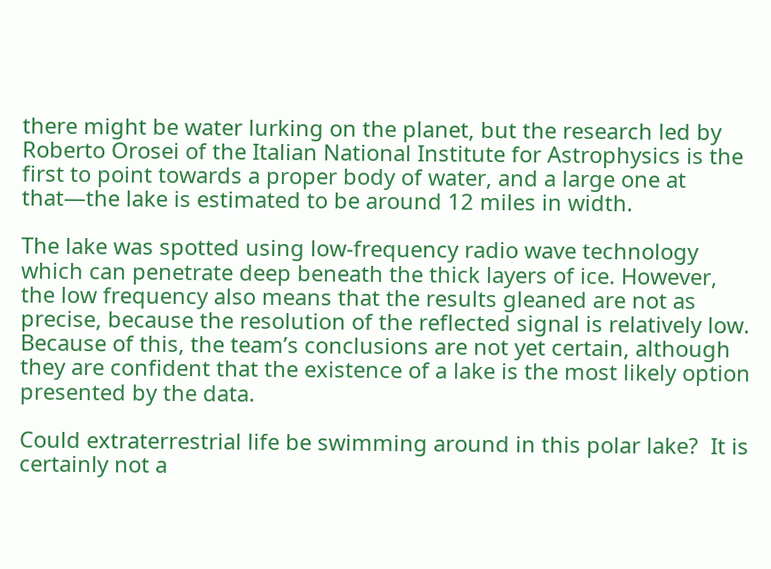there might be water lurking on the planet, but the research led by Roberto Orosei of the Italian National Institute for Astrophysics is the first to point towards a proper body of water, and a large one at that—the lake is estimated to be around 12 miles in width.

The lake was spotted using low-frequency radio wave technology which can penetrate deep beneath the thick layers of ice. However, the low frequency also means that the results gleaned are not as precise, because the resolution of the reflected signal is relatively low. Because of this, the team’s conclusions are not yet certain, although they are confident that the existence of a lake is the most likely option presented by the data.

Could extraterrestrial life be swimming around in this polar lake?  It is certainly not a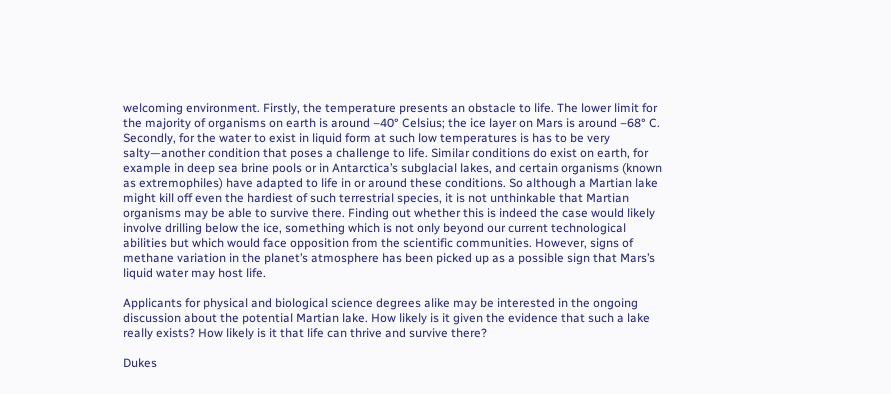welcoming environment. Firstly, the temperature presents an obstacle to life. The lower limit for the majority of organisms on earth is around –40° Celsius; the ice layer on Mars is around –68° C. Secondly, for the water to exist in liquid form at such low temperatures is has to be very salty—another condition that poses a challenge to life. Similar conditions do exist on earth, for example in deep sea brine pools or in Antarctica’s subglacial lakes, and certain organisms (known as extremophiles) have adapted to life in or around these conditions. So although a Martian lake might kill off even the hardiest of such terrestrial species, it is not unthinkable that Martian organisms may be able to survive there. Finding out whether this is indeed the case would likely involve drilling below the ice, something which is not only beyond our current technological abilities but which would face opposition from the scientific communities. However, signs of methane variation in the planet’s atmosphere has been picked up as a possible sign that Mars’s liquid water may host life.

Applicants for physical and biological science degrees alike may be interested in the ongoing discussion about the potential Martian lake. How likely is it given the evidence that such a lake really exists? How likely is it that life can thrive and survive there?

Dukes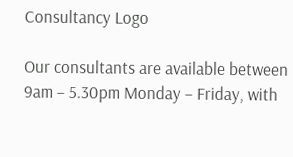Consultancy Logo

Our consultants are available between 9am – 5.30pm Monday – Friday, with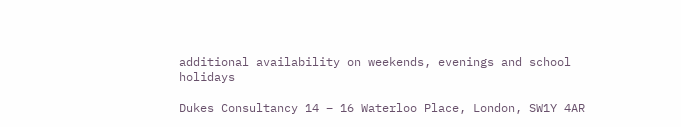additional availability on weekends, evenings and school holidays

Dukes Consultancy 14 – 16 Waterloo Place, London, SW1Y 4AR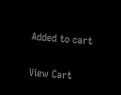Added to cart

View Cart